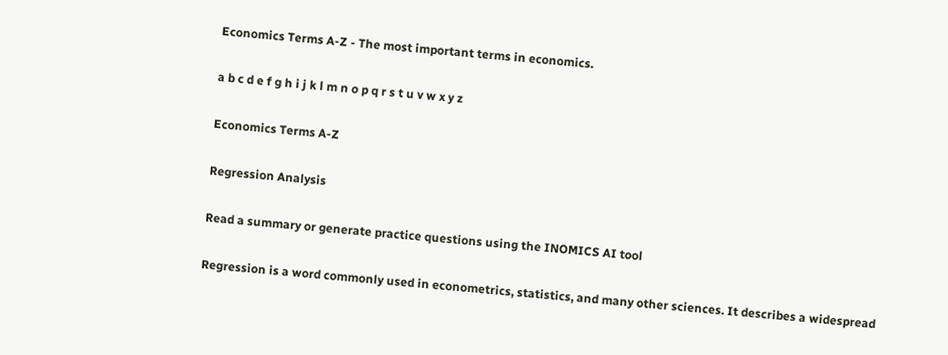Economics Terms A-Z - The most important terms in economics.

a b c d e f g h i j k l m n o p q r s t u v w x y z

Economics Terms A-Z

Regression Analysis

Read a summary or generate practice questions using the INOMICS AI tool

Regression is a word commonly used in econometrics, statistics, and many other sciences. It describes a widespread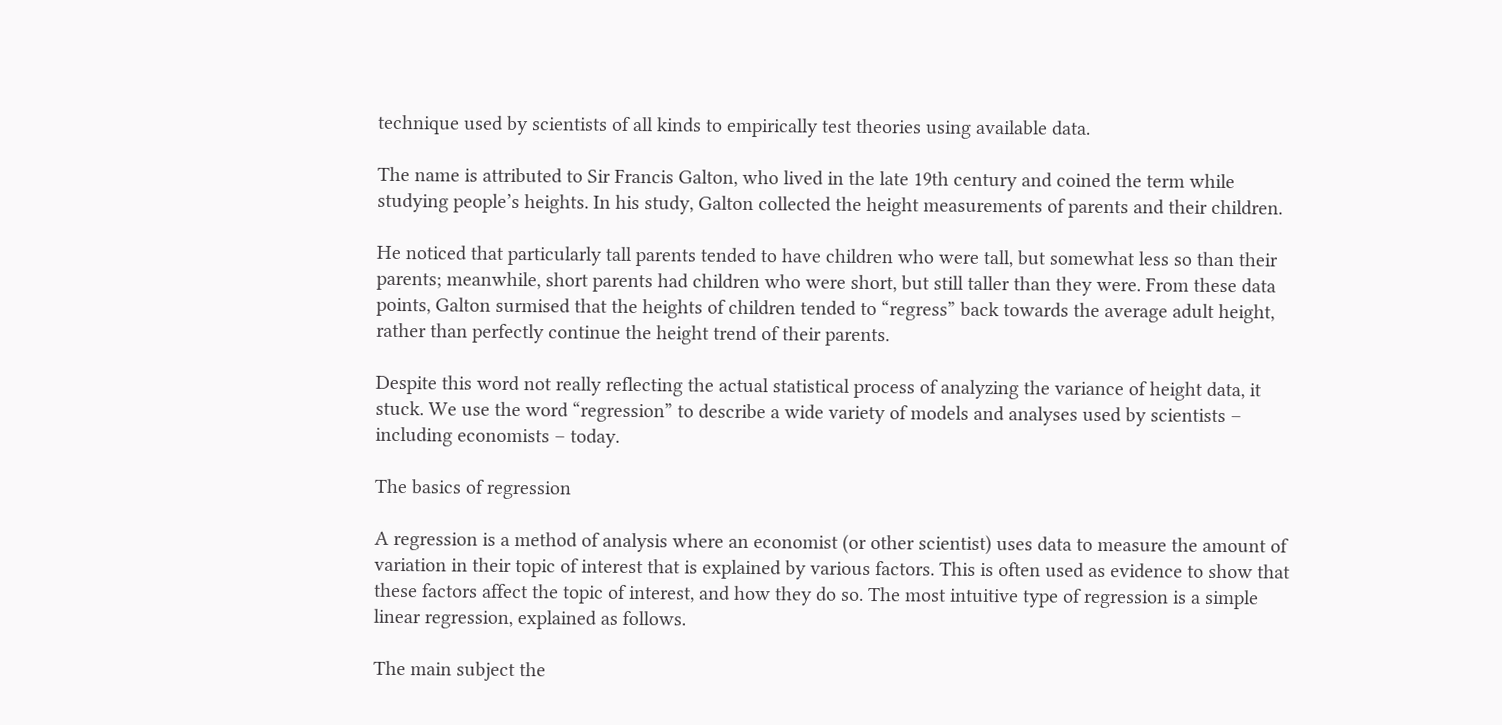technique used by scientists of all kinds to empirically test theories using available data.

The name is attributed to Sir Francis Galton, who lived in the late 19th century and coined the term while studying people’s heights. In his study, Galton collected the height measurements of parents and their children.

He noticed that particularly tall parents tended to have children who were tall, but somewhat less so than their parents; meanwhile, short parents had children who were short, but still taller than they were. From these data points, Galton surmised that the heights of children tended to “regress” back towards the average adult height, rather than perfectly continue the height trend of their parents.

Despite this word not really reflecting the actual statistical process of analyzing the variance of height data, it stuck. We use the word “regression” to describe a wide variety of models and analyses used by scientists – including economists – today.

The basics of regression

A regression is a method of analysis where an economist (or other scientist) uses data to measure the amount of variation in their topic of interest that is explained by various factors. This is often used as evidence to show that these factors affect the topic of interest, and how they do so. The most intuitive type of regression is a simple linear regression, explained as follows.

The main subject the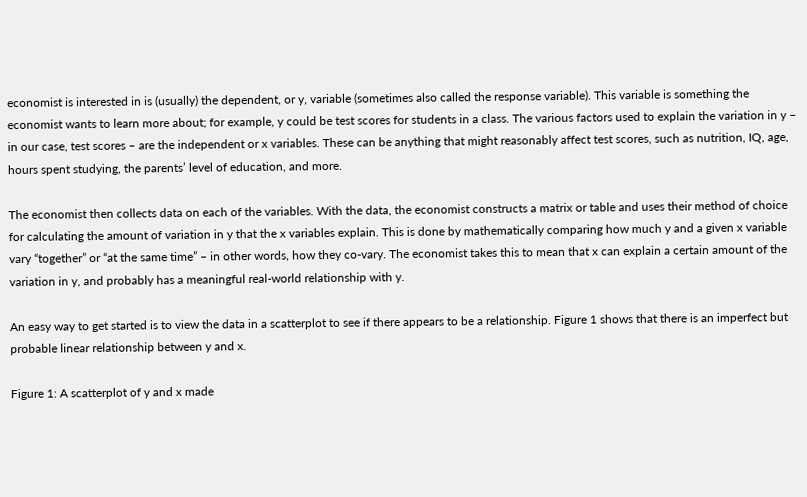economist is interested in is (usually) the dependent, or y, variable (sometimes also called the response variable). This variable is something the economist wants to learn more about; for example, y could be test scores for students in a class. The various factors used to explain the variation in y – in our case, test scores – are the independent or x variables. These can be anything that might reasonably affect test scores, such as nutrition, IQ, age, hours spent studying, the parents’ level of education, and more.

The economist then collects data on each of the variables. With the data, the economist constructs a matrix or table and uses their method of choice for calculating the amount of variation in y that the x variables explain. This is done by mathematically comparing how much y and a given x variable vary “together” or “at the same time” – in other words, how they co-vary. The economist takes this to mean that x can explain a certain amount of the variation in y, and probably has a meaningful real-world relationship with y.

An easy way to get started is to view the data in a scatterplot to see if there appears to be a relationship. Figure 1 shows that there is an imperfect but probable linear relationship between y and x.

Figure 1: A scatterplot of y and x made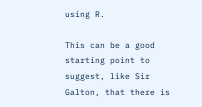using R.

This can be a good starting point to suggest, like Sir Galton, that there is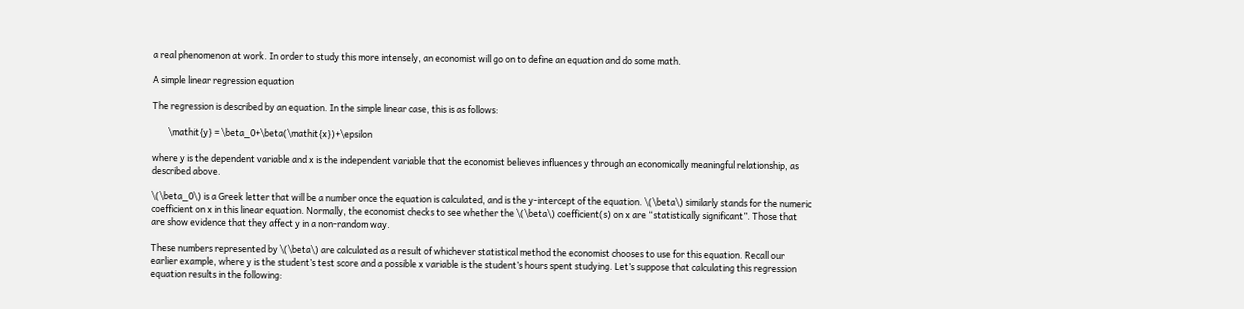a real phenomenon at work. In order to study this more intensely, an economist will go on to define an equation and do some math.

A simple linear regression equation

The regression is described by an equation. In the simple linear case, this is as follows:

        \mathit{y} = \beta_0+\beta(\mathit{x})+\epsilon

where y is the dependent variable and x is the independent variable that the economist believes influences y through an economically meaningful relationship, as described above.

\(\beta_0\) is a Greek letter that will be a number once the equation is calculated, and is the y-intercept of the equation. \(\beta\) similarly stands for the numeric coefficient on x in this linear equation. Normally, the economist checks to see whether the \(\beta\) coefficient(s) on x are “statistically significant”. Those that are show evidence that they affect y in a non-random way.

These numbers represented by \(\beta\) are calculated as a result of whichever statistical method the economist chooses to use for this equation. Recall our earlier example, where y is the student’s test score and a possible x variable is the student’s hours spent studying. Let’s suppose that calculating this regression equation results in the following: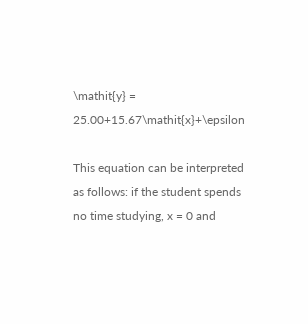\mathit{y} = 25.00+15.67\mathit{x}+\epsilon

This equation can be interpreted as follows: if the student spends no time studying, x = 0 and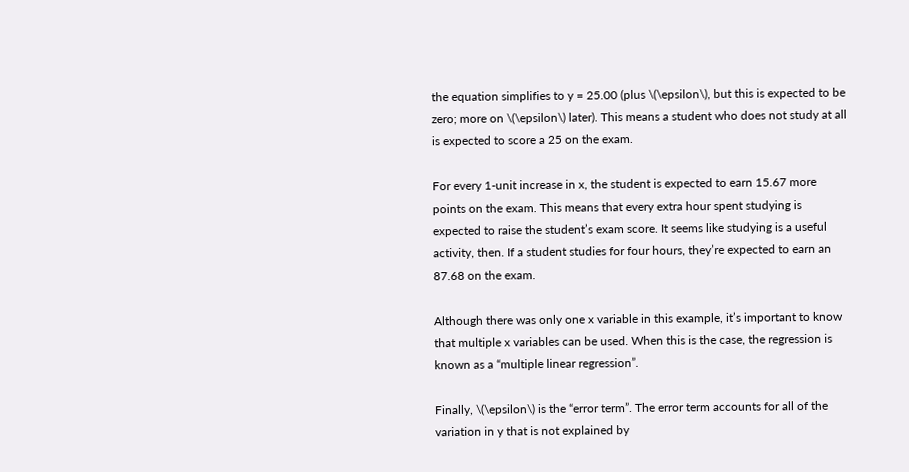the equation simplifies to y = 25.00 (plus \(\epsilon\), but this is expected to be zero; more on \(\epsilon\) later). This means a student who does not study at all is expected to score a 25 on the exam.

For every 1-unit increase in x, the student is expected to earn 15.67 more points on the exam. This means that every extra hour spent studying is expected to raise the student’s exam score. It seems like studying is a useful activity, then. If a student studies for four hours, they’re expected to earn an 87.68 on the exam.

Although there was only one x variable in this example, it’s important to know that multiple x variables can be used. When this is the case, the regression is known as a “multiple linear regression”.

Finally, \(\epsilon\) is the “error term”. The error term accounts for all of the variation in y that is not explained by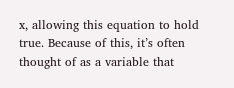x, allowing this equation to hold true. Because of this, it’s often thought of as a variable that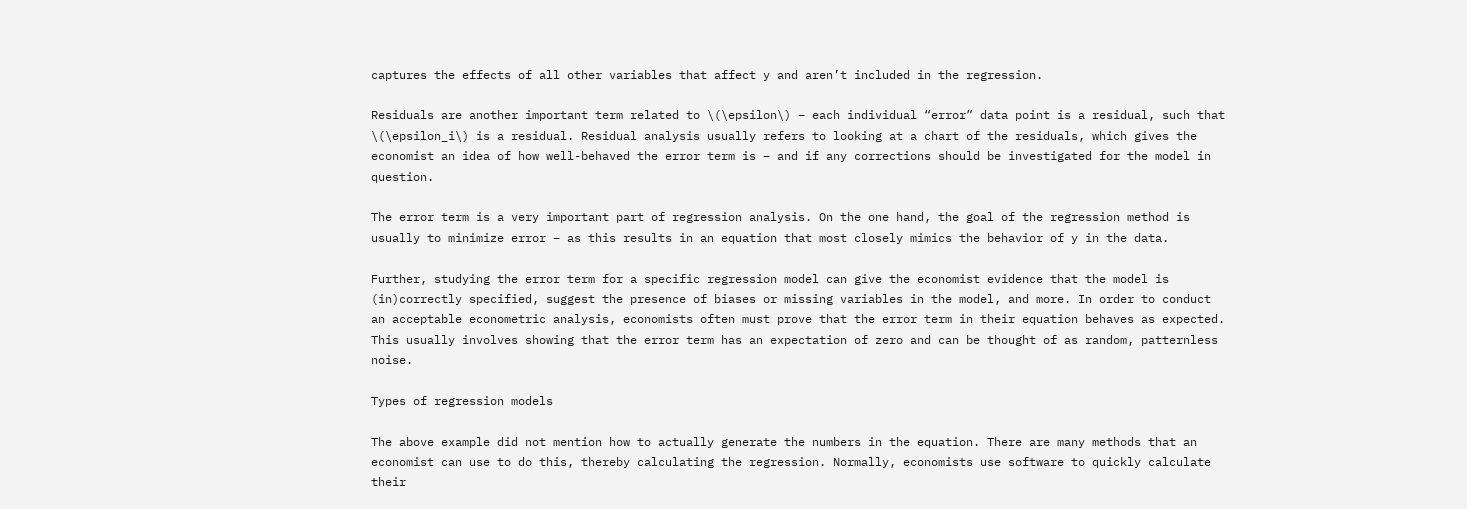captures the effects of all other variables that affect y and aren’t included in the regression.

Residuals are another important term related to \(\epsilon\) – each individual “error” data point is a residual, such that \(\epsilon_i\) is a residual. Residual analysis usually refers to looking at a chart of the residuals, which gives the economist an idea of how well-behaved the error term is – and if any corrections should be investigated for the model in question.

The error term is a very important part of regression analysis. On the one hand, the goal of the regression method is usually to minimize error – as this results in an equation that most closely mimics the behavior of y in the data.

Further, studying the error term for a specific regression model can give the economist evidence that the model is (in)correctly specified, suggest the presence of biases or missing variables in the model, and more. In order to conduct an acceptable econometric analysis, economists often must prove that the error term in their equation behaves as expected. This usually involves showing that the error term has an expectation of zero and can be thought of as random, patternless noise.

Types of regression models

The above example did not mention how to actually generate the numbers in the equation. There are many methods that an economist can use to do this, thereby calculating the regression. Normally, economists use software to quickly calculate their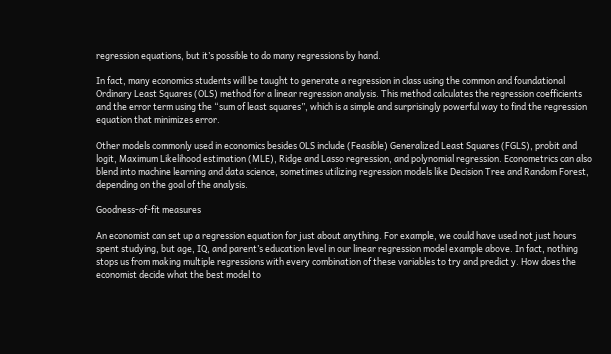regression equations, but it’s possible to do many regressions by hand.

In fact, many economics students will be taught to generate a regression in class using the common and foundational Ordinary Least Squares (OLS) method for a linear regression analysis. This method calculates the regression coefficients and the error term using the “sum of least squares”, which is a simple and surprisingly powerful way to find the regression equation that minimizes error.

Other models commonly used in economics besides OLS include (Feasible) Generalized Least Squares (FGLS), probit and logit, Maximum Likelihood estimation (MLE), Ridge and Lasso regression, and polynomial regression. Econometrics can also blend into machine learning and data science, sometimes utilizing regression models like Decision Tree and Random Forest, depending on the goal of the analysis.

Goodness-of-fit measures

An economist can set up a regression equation for just about anything. For example, we could have used not just hours spent studying, but age, IQ, and parent’s education level in our linear regression model example above. In fact, nothing stops us from making multiple regressions with every combination of these variables to try and predict y. How does the economist decide what the best model to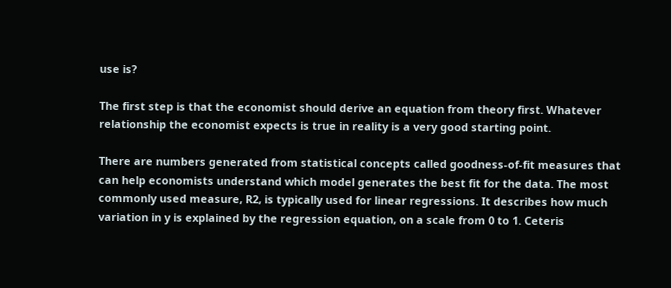use is?

The first step is that the economist should derive an equation from theory first. Whatever relationship the economist expects is true in reality is a very good starting point.

There are numbers generated from statistical concepts called goodness-of-fit measures that can help economists understand which model generates the best fit for the data. The most commonly used measure, R2, is typically used for linear regressions. It describes how much variation in y is explained by the regression equation, on a scale from 0 to 1. Ceteris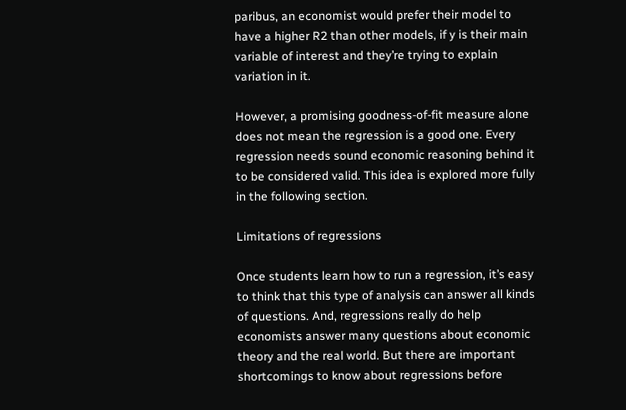paribus, an economist would prefer their model to have a higher R2 than other models, if y is their main variable of interest and they’re trying to explain variation in it.

However, a promising goodness-of-fit measure alone does not mean the regression is a good one. Every regression needs sound economic reasoning behind it to be considered valid. This idea is explored more fully in the following section.

Limitations of regressions

Once students learn how to run a regression, it’s easy to think that this type of analysis can answer all kinds of questions. And, regressions really do help economists answer many questions about economic theory and the real world. But there are important shortcomings to know about regressions before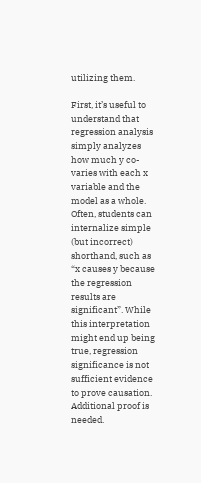utilizing them.

First, it’s useful to understand that regression analysis simply analyzes how much y co-varies with each x variable and the model as a whole. Often, students can internalize simple (but incorrect) shorthand, such as “x causes y because the regression results are significant”. While this interpretation might end up being true, regression significance is not sufficient evidence to prove causation. Additional proof is needed.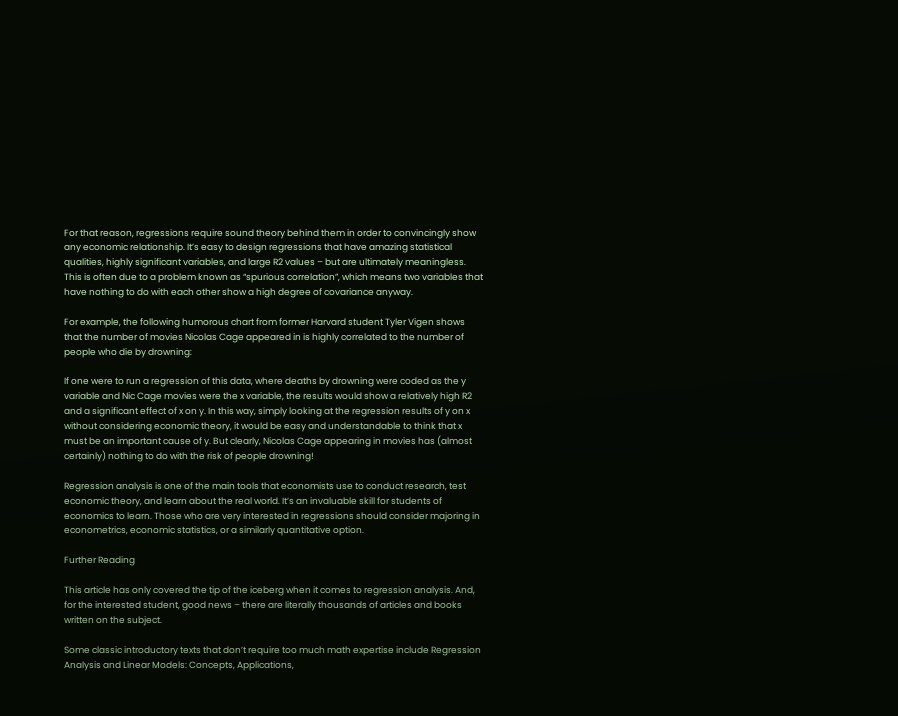For that reason, regressions require sound theory behind them in order to convincingly show any economic relationship. It’s easy to design regressions that have amazing statistical qualities, highly significant variables, and large R2 values – but are ultimately meaningless. This is often due to a problem known as “spurious correlation”, which means two variables that have nothing to do with each other show a high degree of covariance anyway.

For example, the following humorous chart from former Harvard student Tyler Vigen shows that the number of movies Nicolas Cage appeared in is highly correlated to the number of people who die by drowning:

If one were to run a regression of this data, where deaths by drowning were coded as the y variable and Nic Cage movies were the x variable, the results would show a relatively high R2 and a significant effect of x on y. In this way, simply looking at the regression results of y on x without considering economic theory, it would be easy and understandable to think that x must be an important cause of y. But clearly, Nicolas Cage appearing in movies has (almost certainly) nothing to do with the risk of people drowning!

Regression analysis is one of the main tools that economists use to conduct research, test economic theory, and learn about the real world. It’s an invaluable skill for students of economics to learn. Those who are very interested in regressions should consider majoring in econometrics, economic statistics, or a similarly quantitative option.

Further Reading

This article has only covered the tip of the iceberg when it comes to regression analysis. And, for the interested student, good news – there are literally thousands of articles and books written on the subject.

Some classic introductory texts that don’t require too much math expertise include Regression Analysis and Linear Models: Concepts, Applications,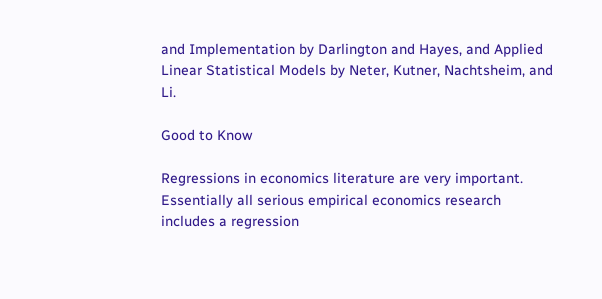and Implementation by Darlington and Hayes, and Applied Linear Statistical Models by Neter, Kutner, Nachtsheim, and Li.

Good to Know

Regressions in economics literature are very important. Essentially all serious empirical economics research includes a regression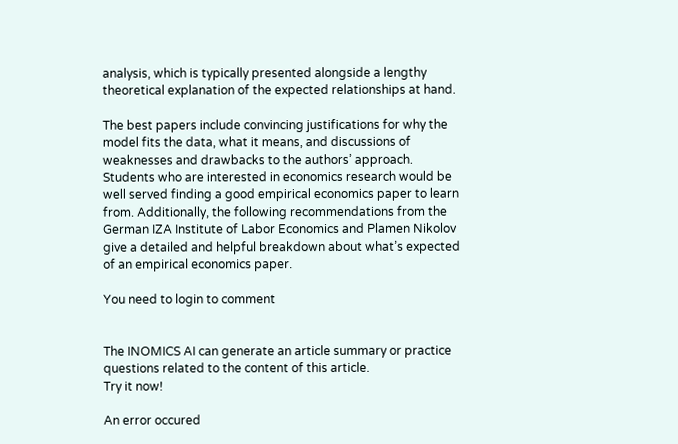analysis, which is typically presented alongside a lengthy theoretical explanation of the expected relationships at hand.

The best papers include convincing justifications for why the model fits the data, what it means, and discussions of weaknesses and drawbacks to the authors’ approach. Students who are interested in economics research would be well served finding a good empirical economics paper to learn from. Additionally, the following recommendations from the German IZA Institute of Labor Economics and Plamen Nikolov give a detailed and helpful breakdown about what’s expected of an empirical economics paper.

You need to login to comment


The INOMICS AI can generate an article summary or practice questions related to the content of this article.
Try it now!

An error occured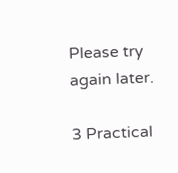Please try again later.

3 Practical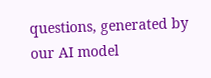questions, generated by our AI model